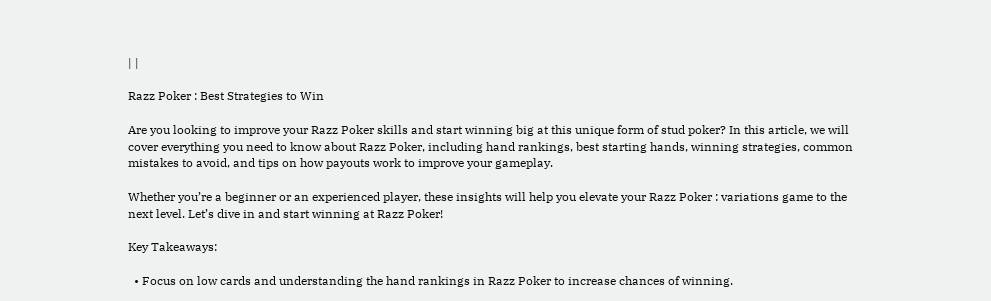| |

Razz Poker : Best Strategies to Win

Are you looking to improve your Razz Poker skills and start winning big at this unique form of stud poker? In this article, we will cover everything you need to know about Razz Poker, including hand rankings, best starting hands, winning strategies, common mistakes to avoid, and tips on how payouts work to improve your gameplay.

Whether you’re a beginner or an experienced player, these insights will help you elevate your Razz Poker : variations game to the next level. Let’s dive in and start winning at Razz Poker!

Key Takeaways:

  • Focus on low cards and understanding the hand rankings in Razz Poker to increase chances of winning.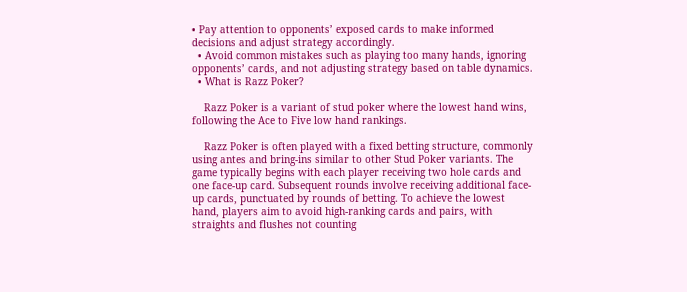• Pay attention to opponents’ exposed cards to make informed decisions and adjust strategy accordingly.
  • Avoid common mistakes such as playing too many hands, ignoring opponents’ cards, and not adjusting strategy based on table dynamics.
  • What is Razz Poker?

    Razz Poker is a variant of stud poker where the lowest hand wins, following the Ace to Five low hand rankings.

    Razz Poker is often played with a fixed betting structure, commonly using antes and bring-ins similar to other Stud Poker variants. The game typically begins with each player receiving two hole cards and one face-up card. Subsequent rounds involve receiving additional face-up cards, punctuated by rounds of betting. To achieve the lowest hand, players aim to avoid high-ranking cards and pairs, with straights and flushes not counting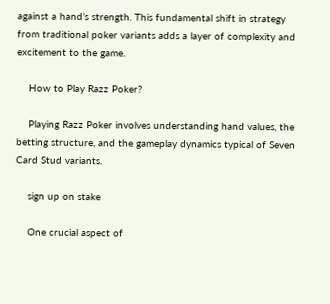against a hand’s strength. This fundamental shift in strategy from traditional poker variants adds a layer of complexity and excitement to the game.

    How to Play Razz Poker?

    Playing Razz Poker involves understanding hand values, the betting structure, and the gameplay dynamics typical of Seven Card Stud variants.

    sign up on stake

    One crucial aspect of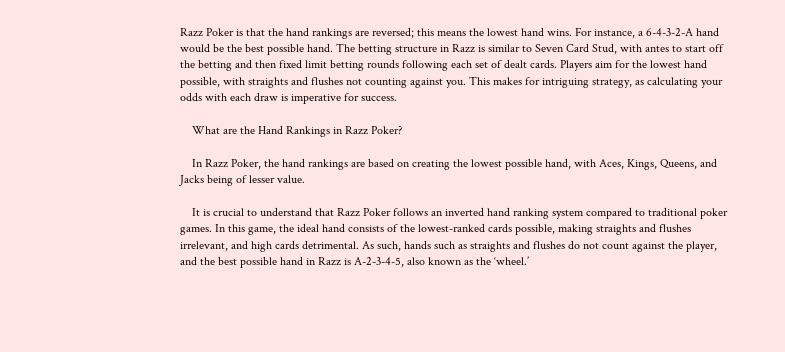Razz Poker is that the hand rankings are reversed; this means the lowest hand wins. For instance, a 6-4-3-2-A hand would be the best possible hand. The betting structure in Razz is similar to Seven Card Stud, with antes to start off the betting and then fixed limit betting rounds following each set of dealt cards. Players aim for the lowest hand possible, with straights and flushes not counting against you. This makes for intriguing strategy, as calculating your odds with each draw is imperative for success.

    What are the Hand Rankings in Razz Poker?

    In Razz Poker, the hand rankings are based on creating the lowest possible hand, with Aces, Kings, Queens, and Jacks being of lesser value.

    It is crucial to understand that Razz Poker follows an inverted hand ranking system compared to traditional poker games. In this game, the ideal hand consists of the lowest-ranked cards possible, making straights and flushes irrelevant, and high cards detrimental. As such, hands such as straights and flushes do not count against the player, and the best possible hand in Razz is A-2-3-4-5, also known as the ‘wheel.’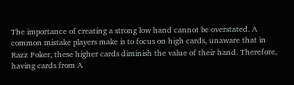The importance of creating a strong low hand cannot be overstated. A common mistake players make is to focus on high cards, unaware that in Razz Poker, these higher cards diminish the value of their hand. Therefore, having cards from A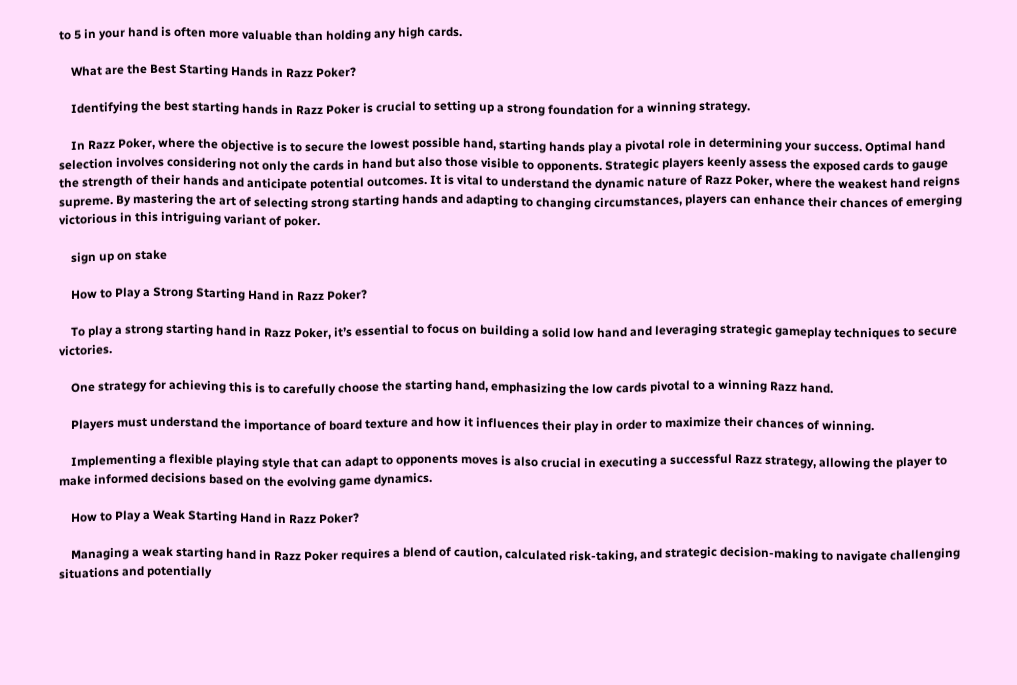to 5 in your hand is often more valuable than holding any high cards.

    What are the Best Starting Hands in Razz Poker?

    Identifying the best starting hands in Razz Poker is crucial to setting up a strong foundation for a winning strategy.

    In Razz Poker, where the objective is to secure the lowest possible hand, starting hands play a pivotal role in determining your success. Optimal hand selection involves considering not only the cards in hand but also those visible to opponents. Strategic players keenly assess the exposed cards to gauge the strength of their hands and anticipate potential outcomes. It is vital to understand the dynamic nature of Razz Poker, where the weakest hand reigns supreme. By mastering the art of selecting strong starting hands and adapting to changing circumstances, players can enhance their chances of emerging victorious in this intriguing variant of poker.

    sign up on stake

    How to Play a Strong Starting Hand in Razz Poker?

    To play a strong starting hand in Razz Poker, it’s essential to focus on building a solid low hand and leveraging strategic gameplay techniques to secure victories.

    One strategy for achieving this is to carefully choose the starting hand, emphasizing the low cards pivotal to a winning Razz hand.

    Players must understand the importance of board texture and how it influences their play in order to maximize their chances of winning.

    Implementing a flexible playing style that can adapt to opponents moves is also crucial in executing a successful Razz strategy, allowing the player to make informed decisions based on the evolving game dynamics.

    How to Play a Weak Starting Hand in Razz Poker?

    Managing a weak starting hand in Razz Poker requires a blend of caution, calculated risk-taking, and strategic decision-making to navigate challenging situations and potentially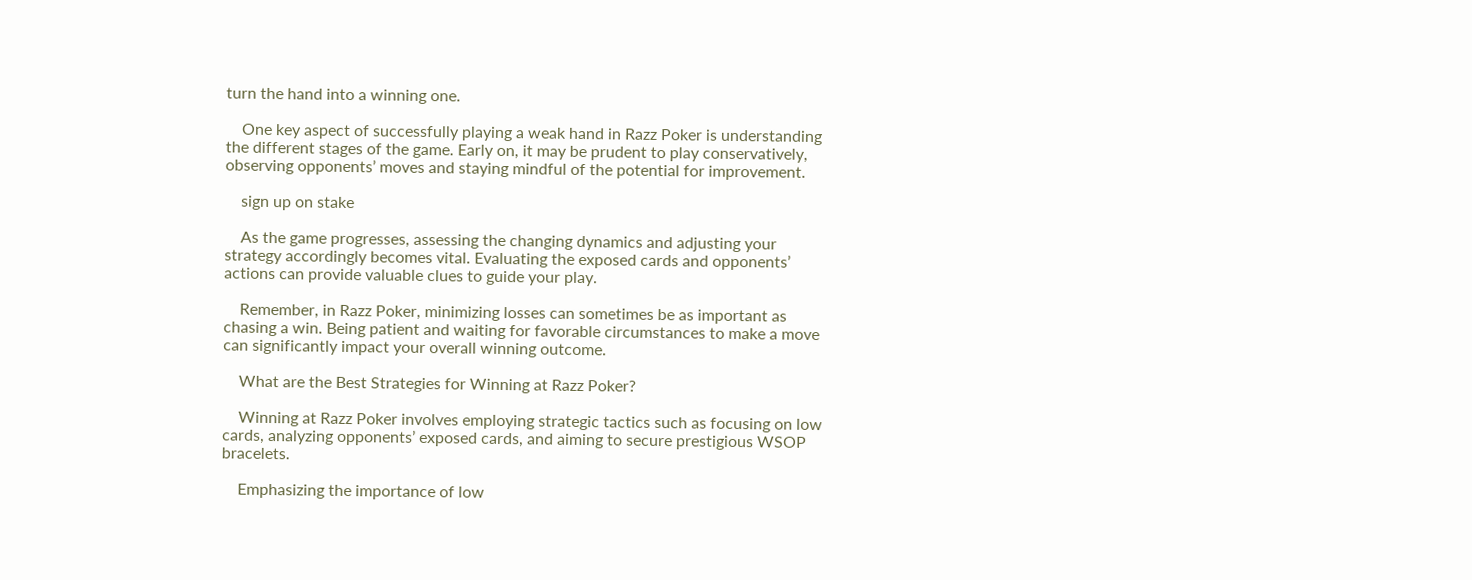turn the hand into a winning one.

    One key aspect of successfully playing a weak hand in Razz Poker is understanding the different stages of the game. Early on, it may be prudent to play conservatively, observing opponents’ moves and staying mindful of the potential for improvement.

    sign up on stake

    As the game progresses, assessing the changing dynamics and adjusting your strategy accordingly becomes vital. Evaluating the exposed cards and opponents’ actions can provide valuable clues to guide your play.

    Remember, in Razz Poker, minimizing losses can sometimes be as important as chasing a win. Being patient and waiting for favorable circumstances to make a move can significantly impact your overall winning outcome.

    What are the Best Strategies for Winning at Razz Poker?

    Winning at Razz Poker involves employing strategic tactics such as focusing on low cards, analyzing opponents’ exposed cards, and aiming to secure prestigious WSOP bracelets.

    Emphasizing the importance of low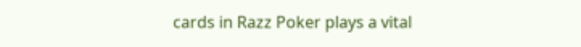cards in Razz Poker plays a vital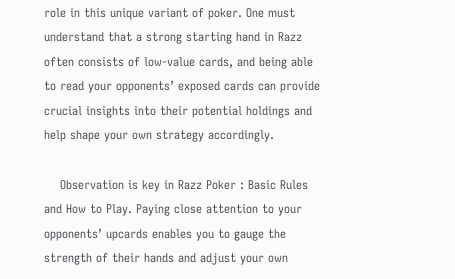role in this unique variant of poker. One must understand that a strong starting hand in Razz often consists of low-value cards, and being able to read your opponents’ exposed cards can provide crucial insights into their potential holdings and help shape your own strategy accordingly.

    Observation is key in Razz Poker : Basic Rules and How to Play. Paying close attention to your opponents’ upcards enables you to gauge the strength of their hands and adjust your own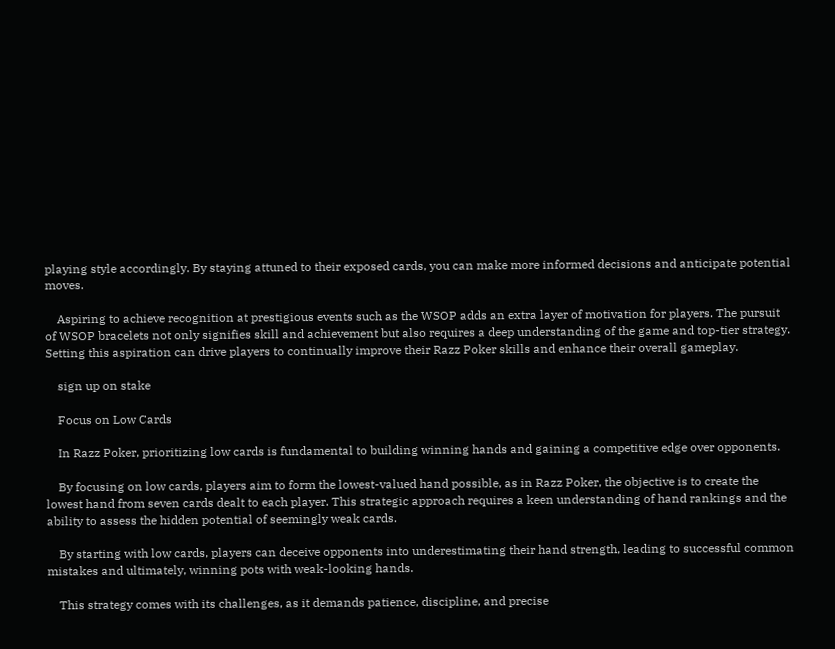playing style accordingly. By staying attuned to their exposed cards, you can make more informed decisions and anticipate potential moves.

    Aspiring to achieve recognition at prestigious events such as the WSOP adds an extra layer of motivation for players. The pursuit of WSOP bracelets not only signifies skill and achievement but also requires a deep understanding of the game and top-tier strategy. Setting this aspiration can drive players to continually improve their Razz Poker skills and enhance their overall gameplay.

    sign up on stake

    Focus on Low Cards

    In Razz Poker, prioritizing low cards is fundamental to building winning hands and gaining a competitive edge over opponents.

    By focusing on low cards, players aim to form the lowest-valued hand possible, as in Razz Poker, the objective is to create the lowest hand from seven cards dealt to each player. This strategic approach requires a keen understanding of hand rankings and the ability to assess the hidden potential of seemingly weak cards.

    By starting with low cards, players can deceive opponents into underestimating their hand strength, leading to successful common mistakes and ultimately, winning pots with weak-looking hands.

    This strategy comes with its challenges, as it demands patience, discipline, and precise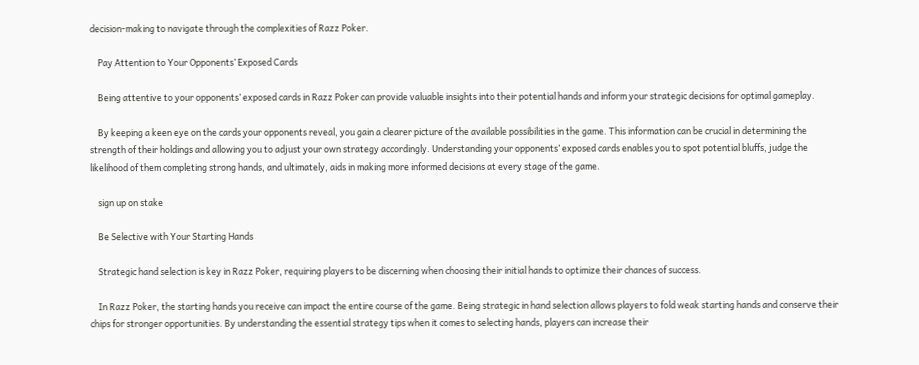decision-making to navigate through the complexities of Razz Poker.

    Pay Attention to Your Opponents’ Exposed Cards

    Being attentive to your opponents’ exposed cards in Razz Poker can provide valuable insights into their potential hands and inform your strategic decisions for optimal gameplay.

    By keeping a keen eye on the cards your opponents reveal, you gain a clearer picture of the available possibilities in the game. This information can be crucial in determining the strength of their holdings and allowing you to adjust your own strategy accordingly. Understanding your opponents’ exposed cards enables you to spot potential bluffs, judge the likelihood of them completing strong hands, and ultimately, aids in making more informed decisions at every stage of the game.

    sign up on stake

    Be Selective with Your Starting Hands

    Strategic hand selection is key in Razz Poker, requiring players to be discerning when choosing their initial hands to optimize their chances of success.

    In Razz Poker, the starting hands you receive can impact the entire course of the game. Being strategic in hand selection allows players to fold weak starting hands and conserve their chips for stronger opportunities. By understanding the essential strategy tips when it comes to selecting hands, players can increase their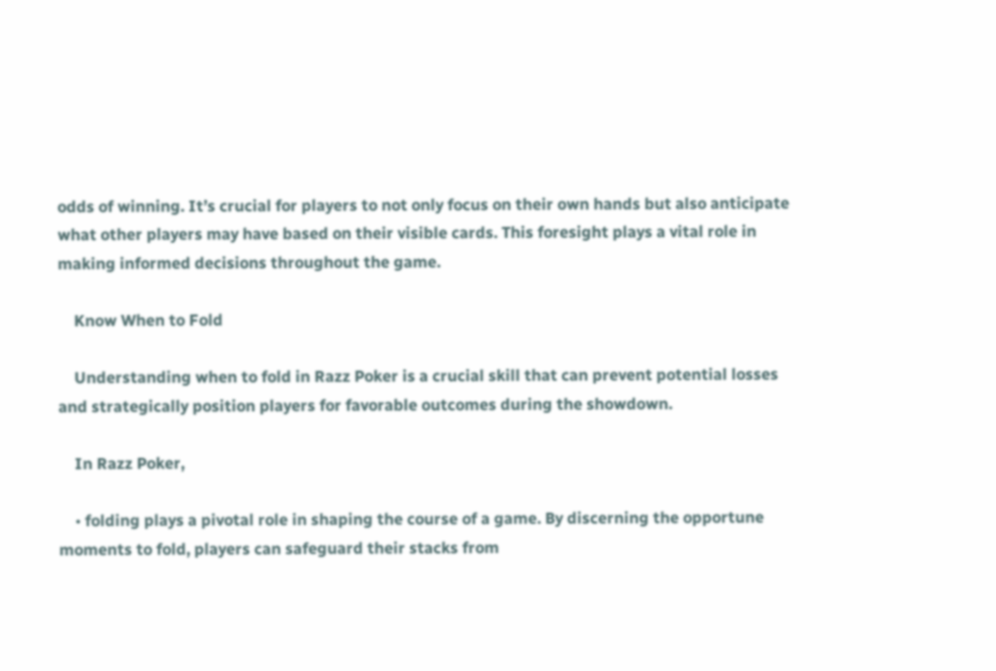odds of winning. It’s crucial for players to not only focus on their own hands but also anticipate what other players may have based on their visible cards. This foresight plays a vital role in making informed decisions throughout the game.

    Know When to Fold

    Understanding when to fold in Razz Poker is a crucial skill that can prevent potential losses and strategically position players for favorable outcomes during the showdown.

    In Razz Poker,

    • folding plays a pivotal role in shaping the course of a game. By discerning the opportune moments to fold, players can safeguard their stacks from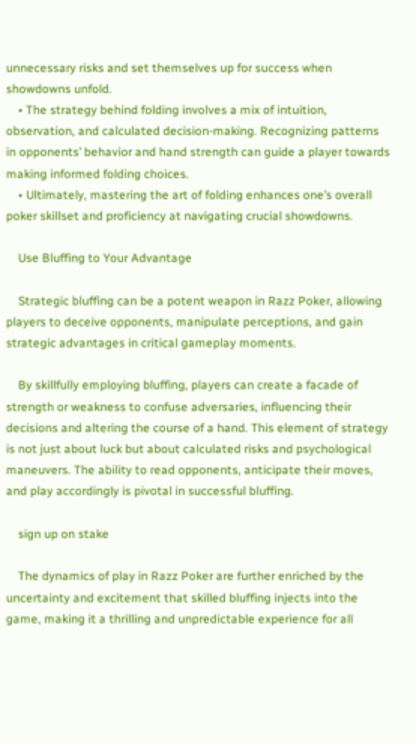unnecessary risks and set themselves up for success when showdowns unfold.
    • The strategy behind folding involves a mix of intuition, observation, and calculated decision-making. Recognizing patterns in opponents’ behavior and hand strength can guide a player towards making informed folding choices.
    • Ultimately, mastering the art of folding enhances one’s overall poker skillset and proficiency at navigating crucial showdowns.

    Use Bluffing to Your Advantage

    Strategic bluffing can be a potent weapon in Razz Poker, allowing players to deceive opponents, manipulate perceptions, and gain strategic advantages in critical gameplay moments.

    By skillfully employing bluffing, players can create a facade of strength or weakness to confuse adversaries, influencing their decisions and altering the course of a hand. This element of strategy is not just about luck but about calculated risks and psychological maneuvers. The ability to read opponents, anticipate their moves, and play accordingly is pivotal in successful bluffing.

    sign up on stake

    The dynamics of play in Razz Poker are further enriched by the uncertainty and excitement that skilled bluffing injects into the game, making it a thrilling and unpredictable experience for all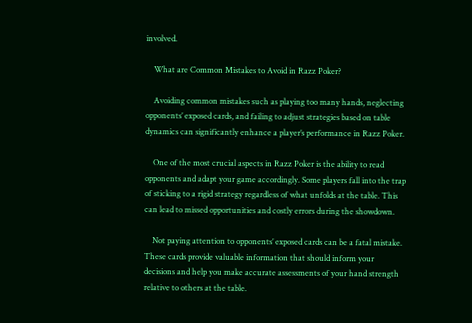involved.

    What are Common Mistakes to Avoid in Razz Poker?

    Avoiding common mistakes such as playing too many hands, neglecting opponents’ exposed cards, and failing to adjust strategies based on table dynamics can significantly enhance a player’s performance in Razz Poker.

    One of the most crucial aspects in Razz Poker is the ability to read opponents and adapt your game accordingly. Some players fall into the trap of sticking to a rigid strategy regardless of what unfolds at the table. This can lead to missed opportunities and costly errors during the showdown.

    Not paying attention to opponents’ exposed cards can be a fatal mistake. These cards provide valuable information that should inform your decisions and help you make accurate assessments of your hand strength relative to others at the table.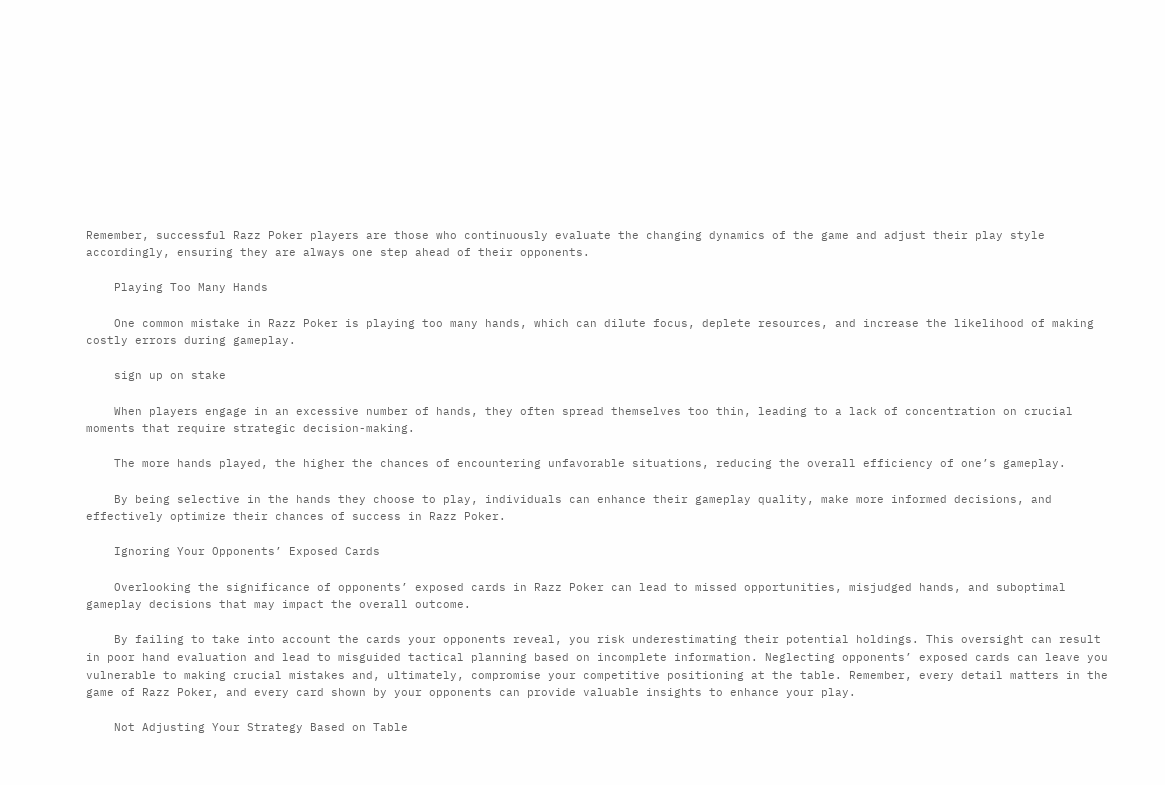Remember, successful Razz Poker players are those who continuously evaluate the changing dynamics of the game and adjust their play style accordingly, ensuring they are always one step ahead of their opponents.

    Playing Too Many Hands

    One common mistake in Razz Poker is playing too many hands, which can dilute focus, deplete resources, and increase the likelihood of making costly errors during gameplay.

    sign up on stake

    When players engage in an excessive number of hands, they often spread themselves too thin, leading to a lack of concentration on crucial moments that require strategic decision-making.

    The more hands played, the higher the chances of encountering unfavorable situations, reducing the overall efficiency of one’s gameplay.

    By being selective in the hands they choose to play, individuals can enhance their gameplay quality, make more informed decisions, and effectively optimize their chances of success in Razz Poker.

    Ignoring Your Opponents’ Exposed Cards

    Overlooking the significance of opponents’ exposed cards in Razz Poker can lead to missed opportunities, misjudged hands, and suboptimal gameplay decisions that may impact the overall outcome.

    By failing to take into account the cards your opponents reveal, you risk underestimating their potential holdings. This oversight can result in poor hand evaluation and lead to misguided tactical planning based on incomplete information. Neglecting opponents’ exposed cards can leave you vulnerable to making crucial mistakes and, ultimately, compromise your competitive positioning at the table. Remember, every detail matters in the game of Razz Poker, and every card shown by your opponents can provide valuable insights to enhance your play.

    Not Adjusting Your Strategy Based on Table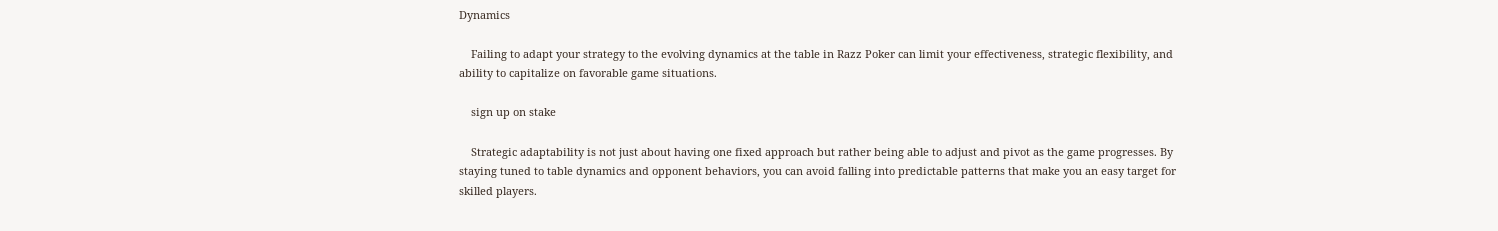Dynamics

    Failing to adapt your strategy to the evolving dynamics at the table in Razz Poker can limit your effectiveness, strategic flexibility, and ability to capitalize on favorable game situations.

    sign up on stake

    Strategic adaptability is not just about having one fixed approach but rather being able to adjust and pivot as the game progresses. By staying tuned to table dynamics and opponent behaviors, you can avoid falling into predictable patterns that make you an easy target for skilled players.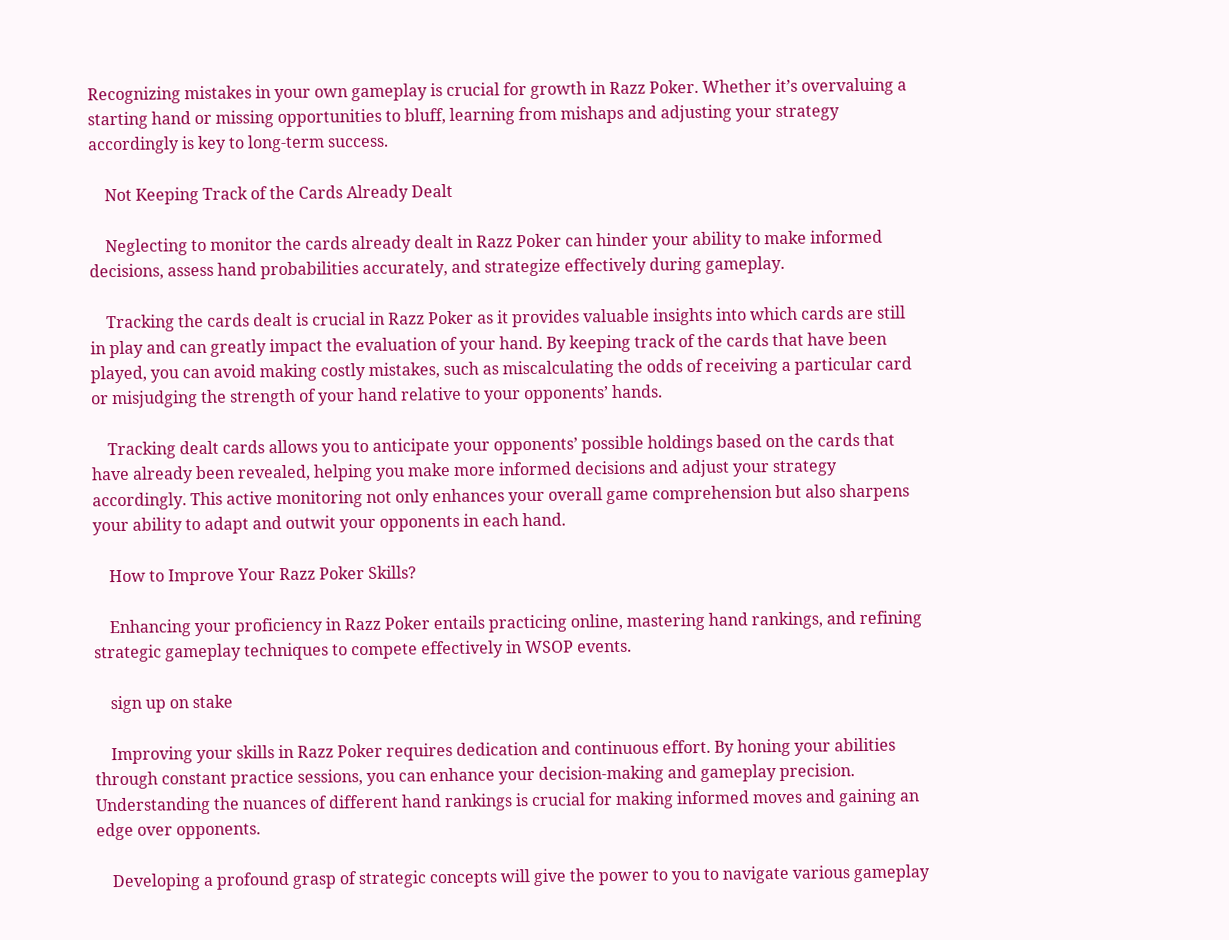Recognizing mistakes in your own gameplay is crucial for growth in Razz Poker. Whether it’s overvaluing a starting hand or missing opportunities to bluff, learning from mishaps and adjusting your strategy accordingly is key to long-term success.

    Not Keeping Track of the Cards Already Dealt

    Neglecting to monitor the cards already dealt in Razz Poker can hinder your ability to make informed decisions, assess hand probabilities accurately, and strategize effectively during gameplay.

    Tracking the cards dealt is crucial in Razz Poker as it provides valuable insights into which cards are still in play and can greatly impact the evaluation of your hand. By keeping track of the cards that have been played, you can avoid making costly mistakes, such as miscalculating the odds of receiving a particular card or misjudging the strength of your hand relative to your opponents’ hands.

    Tracking dealt cards allows you to anticipate your opponents’ possible holdings based on the cards that have already been revealed, helping you make more informed decisions and adjust your strategy accordingly. This active monitoring not only enhances your overall game comprehension but also sharpens your ability to adapt and outwit your opponents in each hand.

    How to Improve Your Razz Poker Skills?

    Enhancing your proficiency in Razz Poker entails practicing online, mastering hand rankings, and refining strategic gameplay techniques to compete effectively in WSOP events.

    sign up on stake

    Improving your skills in Razz Poker requires dedication and continuous effort. By honing your abilities through constant practice sessions, you can enhance your decision-making and gameplay precision. Understanding the nuances of different hand rankings is crucial for making informed moves and gaining an edge over opponents.

    Developing a profound grasp of strategic concepts will give the power to you to navigate various gameplay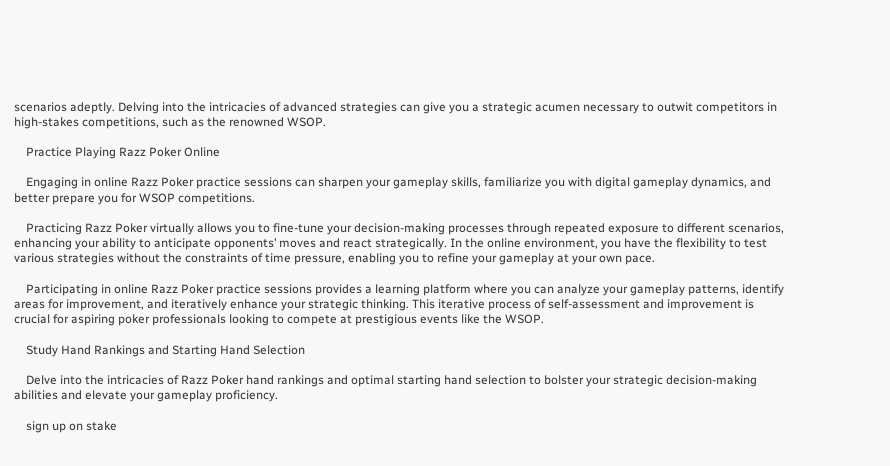scenarios adeptly. Delving into the intricacies of advanced strategies can give you a strategic acumen necessary to outwit competitors in high-stakes competitions, such as the renowned WSOP.

    Practice Playing Razz Poker Online

    Engaging in online Razz Poker practice sessions can sharpen your gameplay skills, familiarize you with digital gameplay dynamics, and better prepare you for WSOP competitions.

    Practicing Razz Poker virtually allows you to fine-tune your decision-making processes through repeated exposure to different scenarios, enhancing your ability to anticipate opponents’ moves and react strategically. In the online environment, you have the flexibility to test various strategies without the constraints of time pressure, enabling you to refine your gameplay at your own pace.

    Participating in online Razz Poker practice sessions provides a learning platform where you can analyze your gameplay patterns, identify areas for improvement, and iteratively enhance your strategic thinking. This iterative process of self-assessment and improvement is crucial for aspiring poker professionals looking to compete at prestigious events like the WSOP.

    Study Hand Rankings and Starting Hand Selection

    Delve into the intricacies of Razz Poker hand rankings and optimal starting hand selection to bolster your strategic decision-making abilities and elevate your gameplay proficiency.

    sign up on stake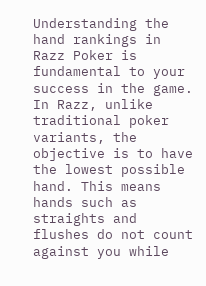Understanding the hand rankings in Razz Poker is fundamental to your success in the game. In Razz, unlike traditional poker variants, the objective is to have the lowest possible hand. This means hands such as straights and flushes do not count against you while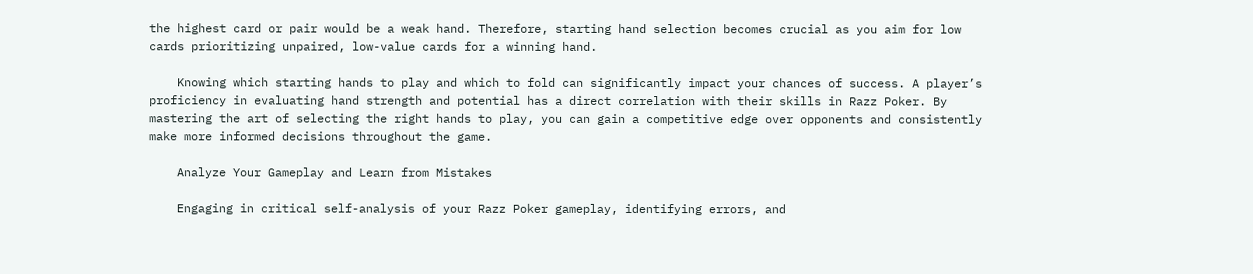the highest card or pair would be a weak hand. Therefore, starting hand selection becomes crucial as you aim for low cards prioritizing unpaired, low-value cards for a winning hand.

    Knowing which starting hands to play and which to fold can significantly impact your chances of success. A player’s proficiency in evaluating hand strength and potential has a direct correlation with their skills in Razz Poker. By mastering the art of selecting the right hands to play, you can gain a competitive edge over opponents and consistently make more informed decisions throughout the game.

    Analyze Your Gameplay and Learn from Mistakes

    Engaging in critical self-analysis of your Razz Poker gameplay, identifying errors, and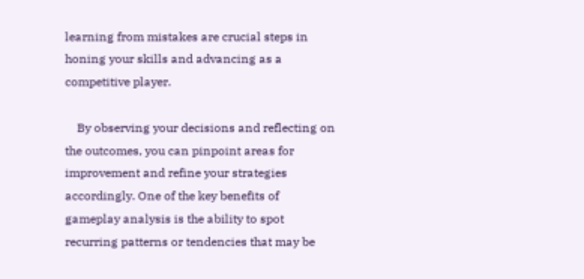learning from mistakes are crucial steps in honing your skills and advancing as a competitive player.

    By observing your decisions and reflecting on the outcomes, you can pinpoint areas for improvement and refine your strategies accordingly. One of the key benefits of gameplay analysis is the ability to spot recurring patterns or tendencies that may be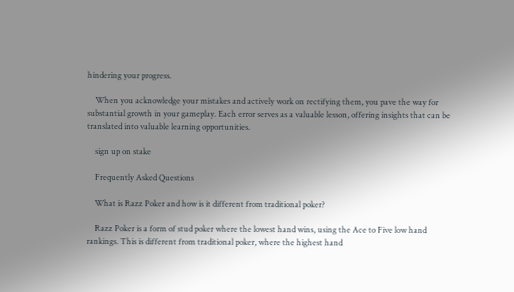hindering your progress.

    When you acknowledge your mistakes and actively work on rectifying them, you pave the way for substantial growth in your gameplay. Each error serves as a valuable lesson, offering insights that can be translated into valuable learning opportunities.

    sign up on stake

    Frequently Asked Questions

    What is Razz Poker and how is it different from traditional poker?

    Razz Poker is a form of stud poker where the lowest hand wins, using the Ace to Five low hand rankings. This is different from traditional poker, where the highest hand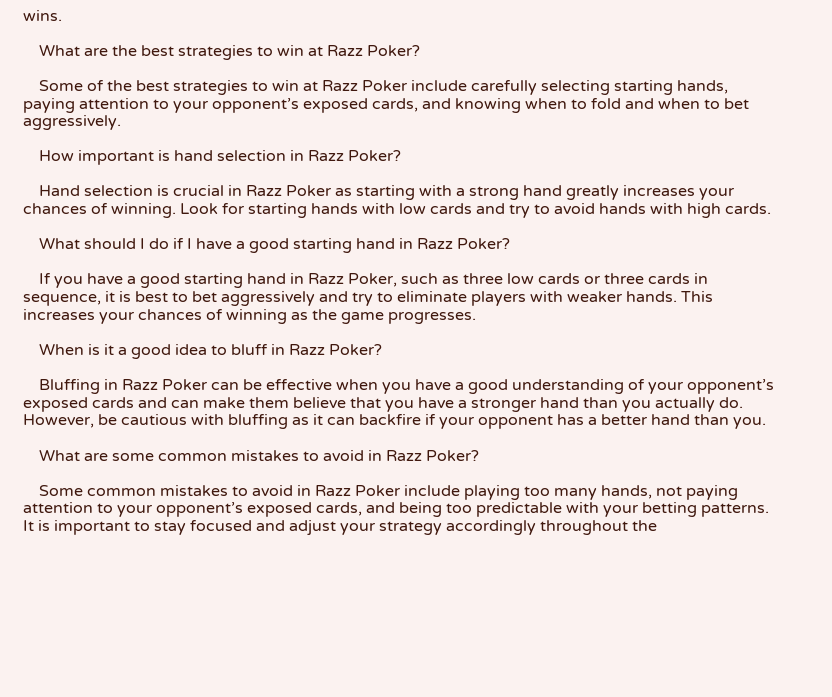wins.

    What are the best strategies to win at Razz Poker?

    Some of the best strategies to win at Razz Poker include carefully selecting starting hands, paying attention to your opponent’s exposed cards, and knowing when to fold and when to bet aggressively.

    How important is hand selection in Razz Poker?

    Hand selection is crucial in Razz Poker as starting with a strong hand greatly increases your chances of winning. Look for starting hands with low cards and try to avoid hands with high cards.

    What should I do if I have a good starting hand in Razz Poker?

    If you have a good starting hand in Razz Poker, such as three low cards or three cards in sequence, it is best to bet aggressively and try to eliminate players with weaker hands. This increases your chances of winning as the game progresses.

    When is it a good idea to bluff in Razz Poker?

    Bluffing in Razz Poker can be effective when you have a good understanding of your opponent’s exposed cards and can make them believe that you have a stronger hand than you actually do. However, be cautious with bluffing as it can backfire if your opponent has a better hand than you.

    What are some common mistakes to avoid in Razz Poker?

    Some common mistakes to avoid in Razz Poker include playing too many hands, not paying attention to your opponent’s exposed cards, and being too predictable with your betting patterns. It is important to stay focused and adjust your strategy accordingly throughout the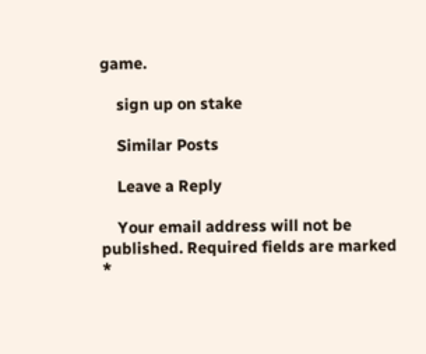game.

    sign up on stake

    Similar Posts

    Leave a Reply

    Your email address will not be published. Required fields are marked *